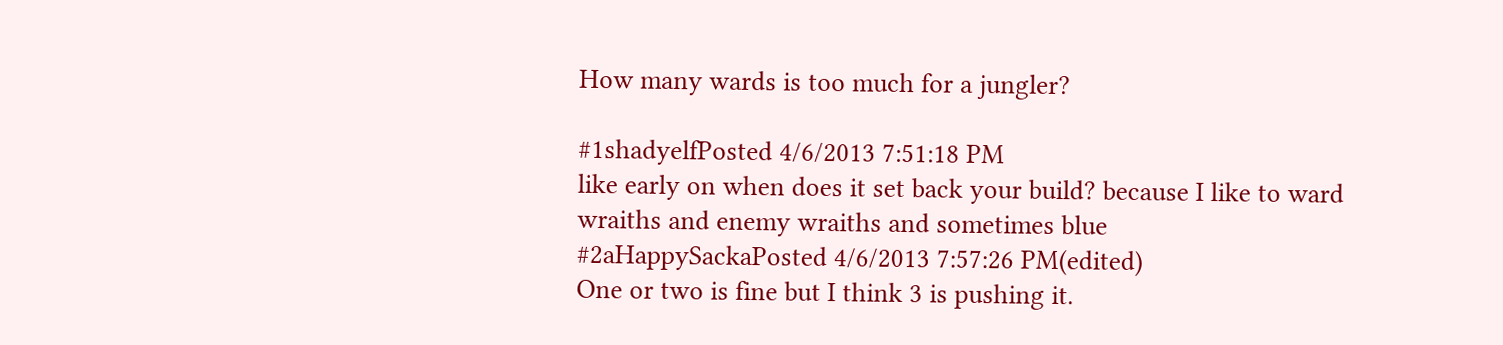How many wards is too much for a jungler?

#1shadyelfPosted 4/6/2013 7:51:18 PM
like early on when does it set back your build? because I like to ward wraiths and enemy wraiths and sometimes blue
#2aHappySackaPosted 4/6/2013 7:57:26 PM(edited)
One or two is fine but I think 3 is pushing it.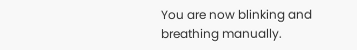You are now blinking and breathing manually.